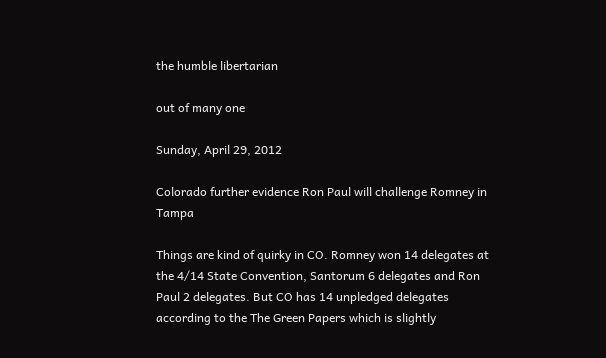the humble libertarian

out of many one

Sunday, April 29, 2012

Colorado further evidence Ron Paul will challenge Romney in Tampa

Things are kind of quirky in CO. Romney won 14 delegates at the 4/14 State Convention, Santorum 6 delegates and Ron Paul 2 delegates. But CO has 14 unpledged delegates according to the The Green Papers which is slightly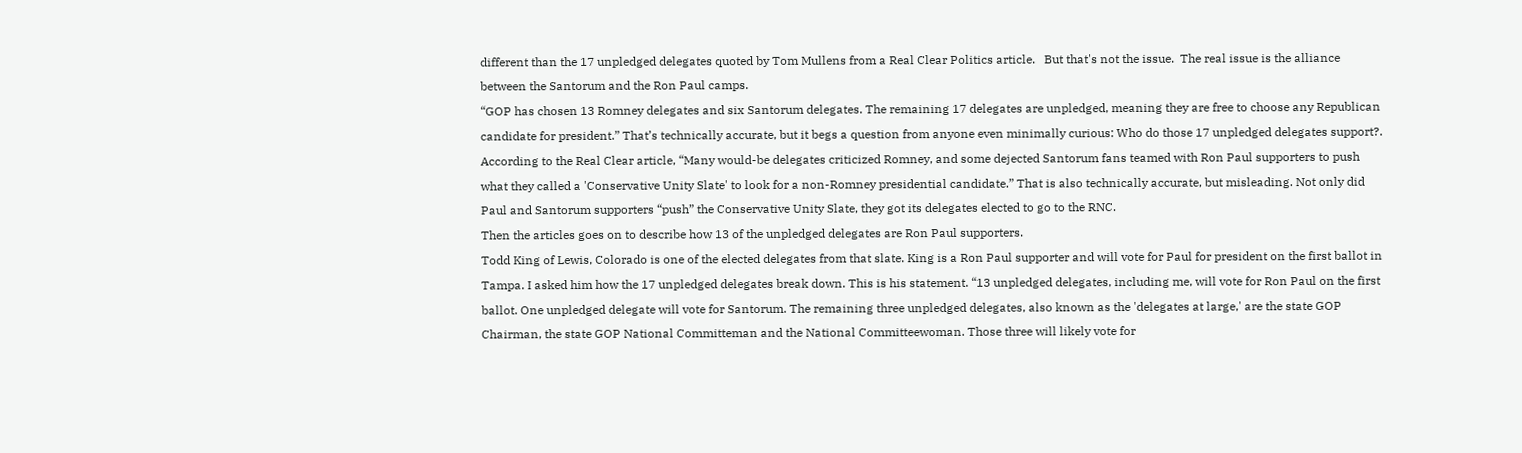different than the 17 unpledged delegates quoted by Tom Mullens from a Real Clear Politics article.   But that's not the issue.  The real issue is the alliance between the Santorum and the Ron Paul camps.
“GOP has chosen 13 Romney delegates and six Santorum delegates. The remaining 17 delegates are unpledged, meaning they are free to choose any Republican candidate for president.” That’s technically accurate, but it begs a question from anyone even minimally curious: Who do those 17 unpledged delegates support?. According to the Real Clear article, “Many would-be delegates criticized Romney, and some dejected Santorum fans teamed with Ron Paul supporters to push what they called a 'Conservative Unity Slate' to look for a non-Romney presidential candidate.” That is also technically accurate, but misleading. Not only did Paul and Santorum supporters “push” the Conservative Unity Slate, they got its delegates elected to go to the RNC.
Then the articles goes on to describe how 13 of the unpledged delegates are Ron Paul supporters.
Todd King of Lewis, Colorado is one of the elected delegates from that slate. King is a Ron Paul supporter and will vote for Paul for president on the first ballot in Tampa. I asked him how the 17 unpledged delegates break down. This is his statement. “13 unpledged delegates, including me, will vote for Ron Paul on the first ballot. One unpledged delegate will vote for Santorum. The remaining three unpledged delegates, also known as the 'delegates at large,' are the state GOP Chairman, the state GOP National Committeman and the National Committeewoman. Those three will likely vote for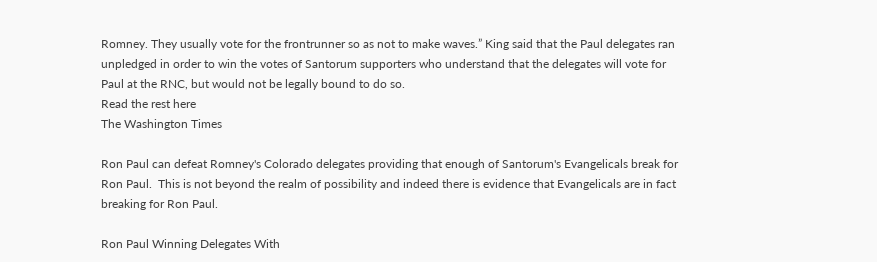Romney. They usually vote for the frontrunner so as not to make waves.” King said that the Paul delegates ran unpledged in order to win the votes of Santorum supporters who understand that the delegates will vote for Paul at the RNC, but would not be legally bound to do so.
Read the rest here
The Washington Times

Ron Paul can defeat Romney's Colorado delegates providing that enough of Santorum's Evangelicals break for Ron Paul.  This is not beyond the realm of possibility and indeed there is evidence that Evangelicals are in fact breaking for Ron Paul.

Ron Paul Winning Delegates With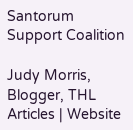Santorum Support Coalition

Judy Morris,
Blogger, THL
Articles | Website